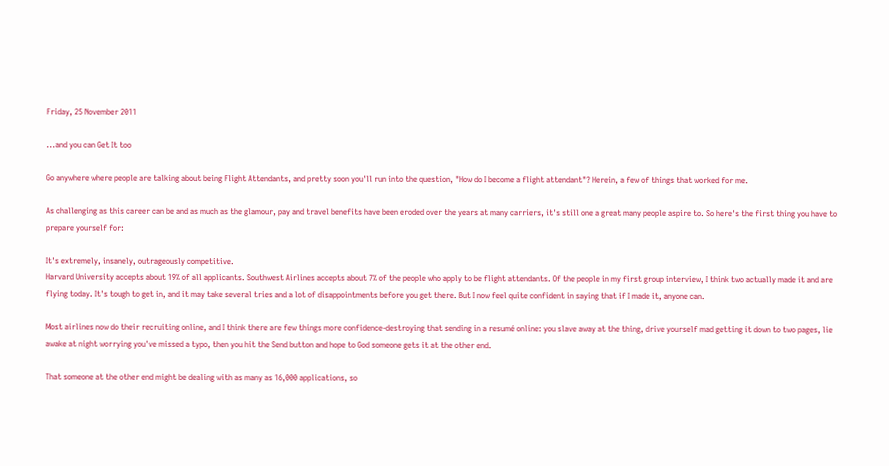Friday, 25 November 2011

...and you can Get It too

Go anywhere where people are talking about being Flight Attendants, and pretty soon you'll run into the question, "How do I become a flight attendant"? Herein, a few of things that worked for me.

As challenging as this career can be and as much as the glamour, pay and travel benefits have been eroded over the years at many carriers, it's still one a great many people aspire to. So here's the first thing you have to prepare yourself for:

It's extremely, insanely, outrageously competitive.
Harvard University accepts about 19% of all applicants. Southwest Airlines accepts about 7% of the people who apply to be flight attendants. Of the people in my first group interview, I think two actually made it and are flying today. It's tough to get in, and it may take several tries and a lot of disappointments before you get there. But I now feel quite confident in saying that if I made it, anyone can.

Most airlines now do their recruiting online, and I think there are few things more confidence-destroying that sending in a resumé online: you slave away at the thing, drive yourself mad getting it down to two pages, lie awake at night worrying you've missed a typo, then you hit the Send button and hope to God someone gets it at the other end.

That someone at the other end might be dealing with as many as 16,000 applications, so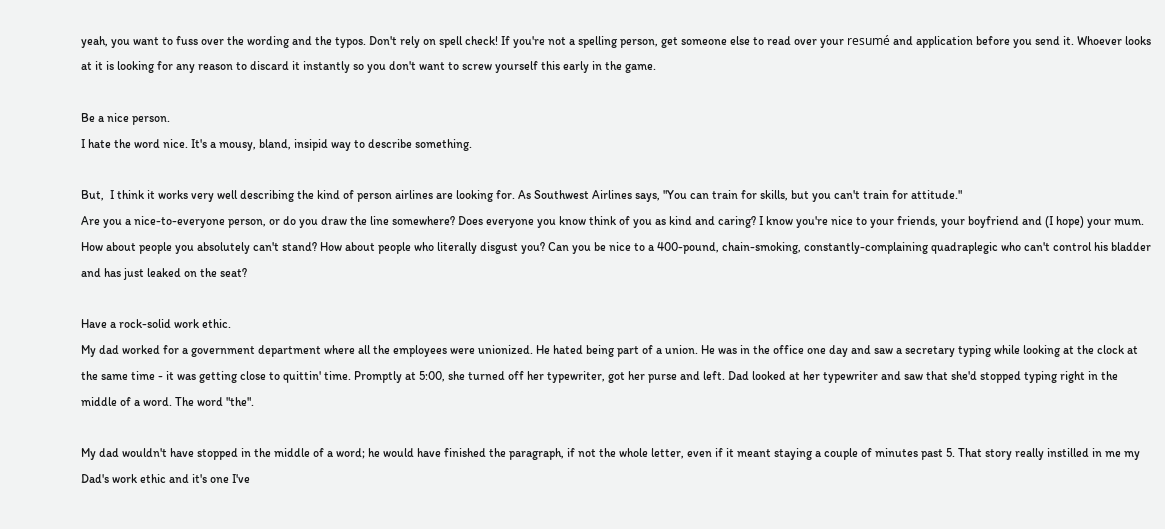yeah, you want to fuss over the wording and the typos. Don't rely on spell check! If you're not a spelling person, get someone else to read over your resumé and application before you send it. Whoever looks at it is looking for any reason to discard it instantly so you don't want to screw yourself this early in the game.

Be a nice person.
I hate the word nice. It's a mousy, bland, insipid way to describe something.

But,  I think it works very well describing the kind of person airlines are looking for. As Southwest Airlines says, "You can train for skills, but you can't train for attitude."
Are you a nice-to-everyone person, or do you draw the line somewhere? Does everyone you know think of you as kind and caring? I know you're nice to your friends, your boyfriend and (I hope) your mum. How about people you absolutely can't stand? How about people who literally disgust you? Can you be nice to a 400-pound, chain-smoking, constantly-complaining quadraplegic who can't control his bladder and has just leaked on the seat?

Have a rock-solid work ethic.
My dad worked for a government department where all the employees were unionized. He hated being part of a union. He was in the office one day and saw a secretary typing while looking at the clock at the same time - it was getting close to quittin' time. Promptly at 5:00, she turned off her typewriter, got her purse and left. Dad looked at her typewriter and saw that she'd stopped typing right in the middle of a word. The word "the".

My dad wouldn't have stopped in the middle of a word; he would have finished the paragraph, if not the whole letter, even if it meant staying a couple of minutes past 5. That story really instilled in me my Dad's work ethic and it's one I've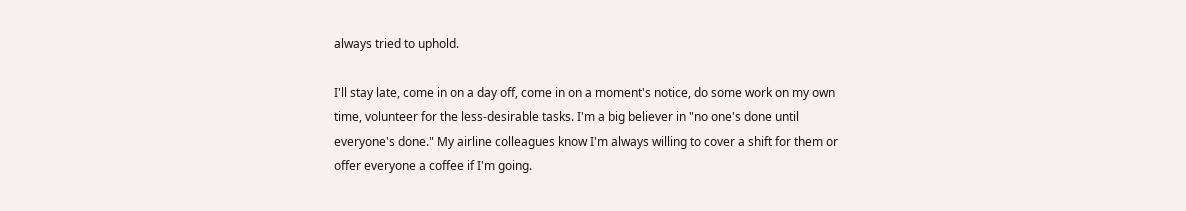always tried to uphold.

I'll stay late, come in on a day off, come in on a moment's notice, do some work on my own time, volunteer for the less-desirable tasks. I'm a big believer in "no one's done until everyone's done." My airline colleagues know I'm always willing to cover a shift for them or offer everyone a coffee if I'm going.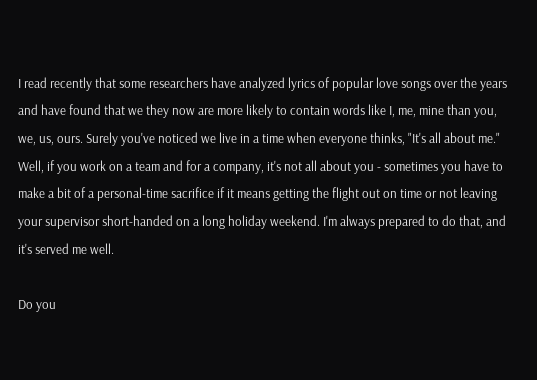I read recently that some researchers have analyzed lyrics of popular love songs over the years and have found that we they now are more likely to contain words like I, me, mine than you, we, us, ours. Surely you've noticed we live in a time when everyone thinks, "It's all about me." Well, if you work on a team and for a company, it's not all about you - sometimes you have to make a bit of a personal-time sacrifice if it means getting the flight out on time or not leaving your supervisor short-handed on a long holiday weekend. I'm always prepared to do that, and it's served me well.

Do you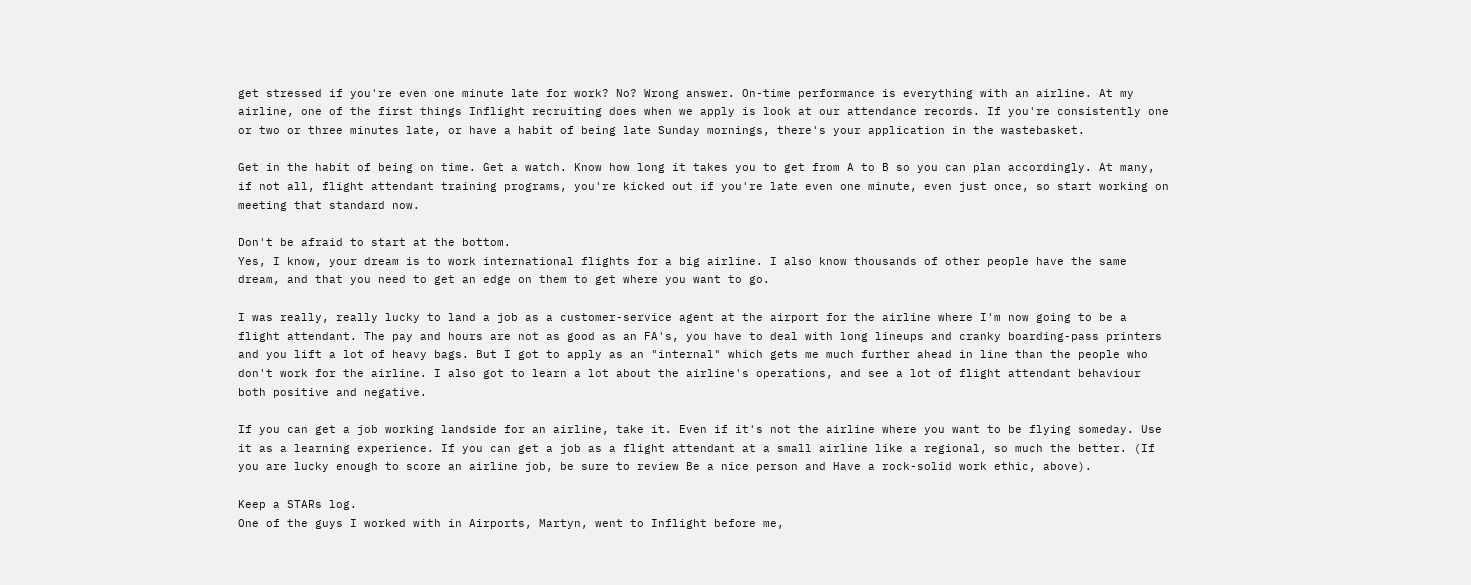get stressed if you're even one minute late for work? No? Wrong answer. On-time performance is everything with an airline. At my airline, one of the first things Inflight recruiting does when we apply is look at our attendance records. If you're consistently one or two or three minutes late, or have a habit of being late Sunday mornings, there's your application in the wastebasket.

Get in the habit of being on time. Get a watch. Know how long it takes you to get from A to B so you can plan accordingly. At many, if not all, flight attendant training programs, you're kicked out if you're late even one minute, even just once, so start working on meeting that standard now.

Don't be afraid to start at the bottom.
Yes, I know, your dream is to work international flights for a big airline. I also know thousands of other people have the same dream, and that you need to get an edge on them to get where you want to go.

I was really, really lucky to land a job as a customer-service agent at the airport for the airline where I'm now going to be a flight attendant. The pay and hours are not as good as an FA's, you have to deal with long lineups and cranky boarding-pass printers and you lift a lot of heavy bags. But I got to apply as an "internal" which gets me much further ahead in line than the people who don't work for the airline. I also got to learn a lot about the airline's operations, and see a lot of flight attendant behaviour both positive and negative.

If you can get a job working landside for an airline, take it. Even if it's not the airline where you want to be flying someday. Use it as a learning experience. If you can get a job as a flight attendant at a small airline like a regional, so much the better. (If you are lucky enough to score an airline job, be sure to review Be a nice person and Have a rock-solid work ethic, above).

Keep a STARs log.
One of the guys I worked with in Airports, Martyn, went to Inflight before me,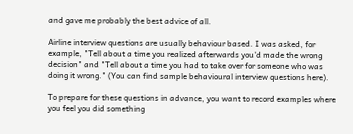and gave me probably the best advice of all.

Airline interview questions are usually behaviour based. I was asked, for example, "Tell about a time you realized afterwards you'd made the wrong decision" and "Tell about a time you had to take over for someone who was doing it wrong." (You can find sample behavioural interview questions here).

To prepare for these questions in advance, you want to record examples where you feel you did something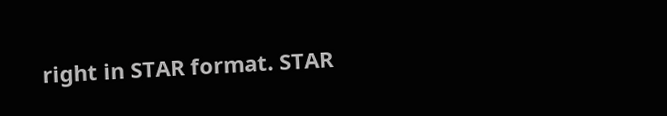right in STAR format. STAR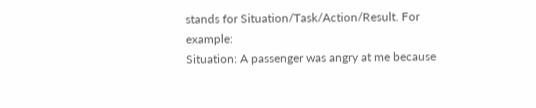stands for Situation/Task/Action/Result. For example:
Situation: A passenger was angry at me because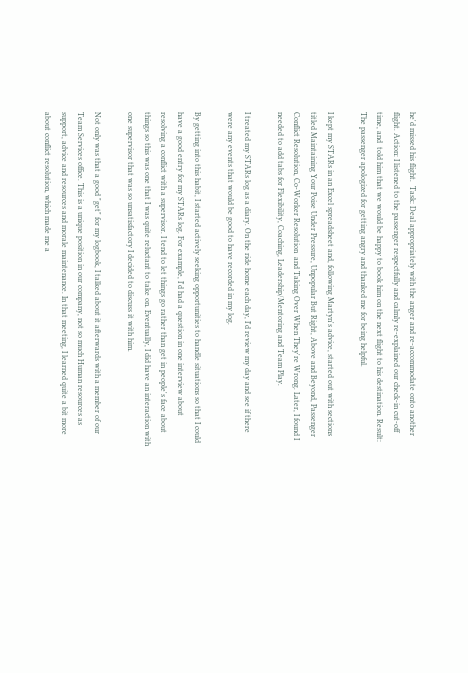he'd missed his flight.  Task: Deal appropriately with the anger and re-accommodate onto another flight. Action: I listened to the passenger respectfully and calmly re-explained our check-in cut-off time, and  told him that we would be happy to book him on the next flight to his destination. Result: The passenger apologized for getting angry and thanked me for being helpful.

I kept my STARs in an Excel spreadsheet and, following Martyn's advice, started out with sections titled Maintaining Your Poise Under Pressure, Unpopular But Right, Above and Beyond, Passenger Conflict Resolution, Co-Worker Resolution  and Taking Over When They're Wrong. Later, I found I needed to add tabs for Flexibility, Coaching, Leadership/Mentoring and Team Play.

I treated my STARs log as a diary. On the ride home each day, I'd review my day and see if there were any events that would be good to have recorded in my log.

By getting into this habit, I started actively seeking opportunities to handle situations so that I could have a good entry for my STARs log. For example, I'd had a question in one interview about resolving a conflict with a supervisor. I tend to let things go rather than get in people's face about things so this was one that I was quite reluctant to take on. Eventually, I did have an interaction with one supervisor that was so unsatisfactory I decided to discuss it with him.

Not only was that a good "get" for my logbook, I talked about it afterwards with a member of our Team Services office. This is a unique position in our company, not so much Human resources as support, advice and resources and morale maintenance. In that meeting, I learned quite a bit more about conflict resolution, which made me a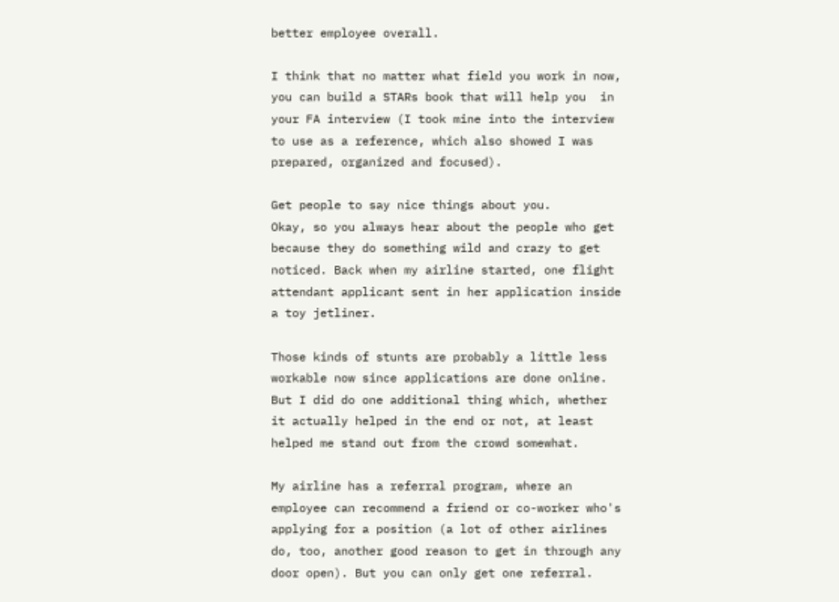better employee overall.

I think that no matter what field you work in now, you can build a STARs book that will help you  in your FA interview (I took mine into the interview to use as a reference, which also showed I was prepared, organized and focused).

Get people to say nice things about you.
Okay, so you always hear about the people who get because they do something wild and crazy to get noticed. Back when my airline started, one flight attendant applicant sent in her application inside a toy jetliner.

Those kinds of stunts are probably a little less workable now since applications are done online. But I did do one additional thing which, whether it actually helped in the end or not, at least helped me stand out from the crowd somewhat.

My airline has a referral program, where an employee can recommend a friend or co-worker who's applying for a position (a lot of other airlines do, too, another good reason to get in through any door open). But you can only get one referral.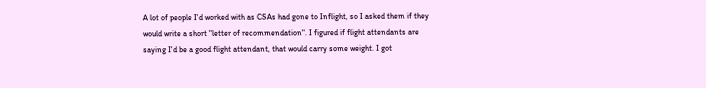A lot of people I'd worked with as CSAs had gone to Inflight, so I asked them if they would write a short "letter of recommendation". I figured if flight attendants are saying I'd be a good flight attendant, that would carry some weight. I got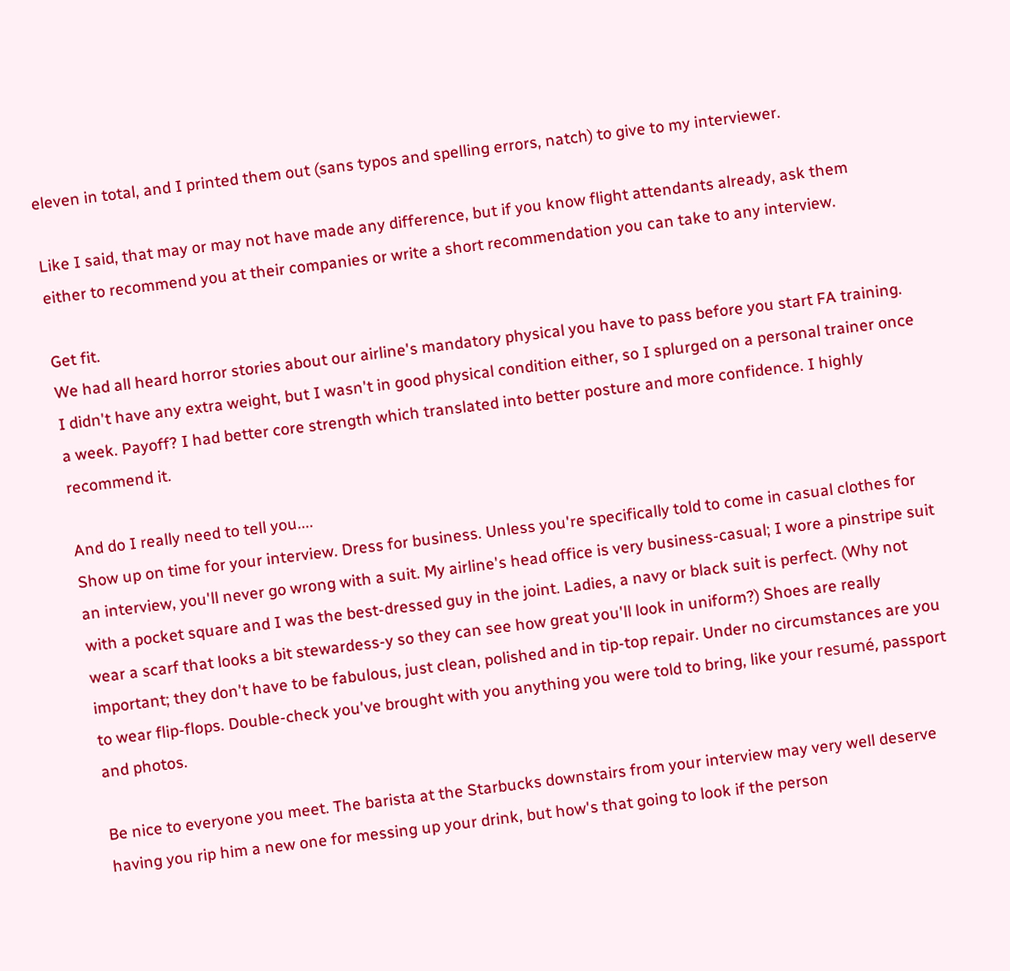eleven in total, and I printed them out (sans typos and spelling errors, natch) to give to my interviewer.

Like I said, that may or may not have made any difference, but if you know flight attendants already, ask them either to recommend you at their companies or write a short recommendation you can take to any interview.

Get fit.
We had all heard horror stories about our airline's mandatory physical you have to pass before you start FA training. I didn't have any extra weight, but I wasn't in good physical condition either, so I splurged on a personal trainer once a week. Payoff? I had better core strength which translated into better posture and more confidence. I highly recommend it.

And do I really need to tell you....
Show up on time for your interview. Dress for business. Unless you're specifically told to come in casual clothes for an interview, you'll never go wrong with a suit. My airline's head office is very business-casual; I wore a pinstripe suit with a pocket square and I was the best-dressed guy in the joint. Ladies, a navy or black suit is perfect. (Why not wear a scarf that looks a bit stewardess-y so they can see how great you'll look in uniform?) Shoes are really important; they don't have to be fabulous, just clean, polished and in tip-top repair. Under no circumstances are you to wear flip-flops. Double-check you've brought with you anything you were told to bring, like your resumé, passport and photos.

Be nice to everyone you meet. The barista at the Starbucks downstairs from your interview may very well deserve having you rip him a new one for messing up your drink, but how's that going to look if the person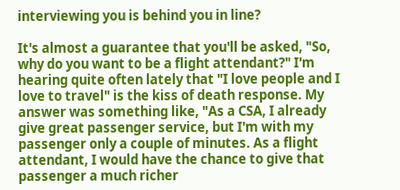interviewing you is behind you in line?

It's almost a guarantee that you'll be asked, "So, why do you want to be a flight attendant?" I'm hearing quite often lately that "I love people and I love to travel" is the kiss of death response. My answer was something like, "As a CSA, I already give great passenger service, but I'm with my passenger only a couple of minutes. As a flight attendant, I would have the chance to give that passenger a much richer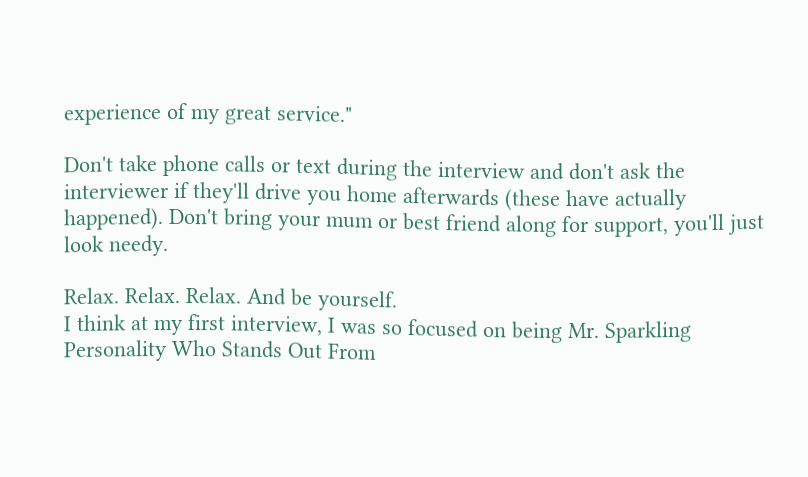experience of my great service."

Don't take phone calls or text during the interview and don't ask the interviewer if they'll drive you home afterwards (these have actually happened). Don't bring your mum or best friend along for support, you'll just look needy.

Relax. Relax. Relax. And be yourself.
I think at my first interview, I was so focused on being Mr. Sparkling Personality Who Stands Out From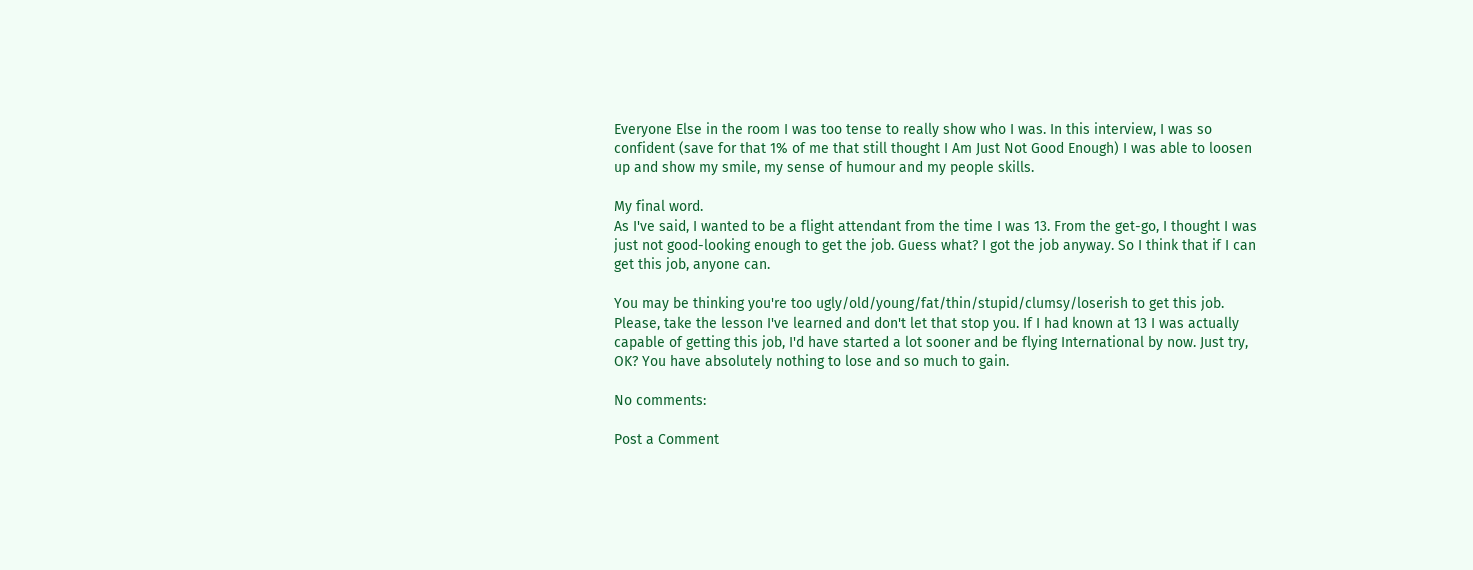Everyone Else in the room I was too tense to really show who I was. In this interview, I was so confident (save for that 1% of me that still thought I Am Just Not Good Enough) I was able to loosen up and show my smile, my sense of humour and my people skills.

My final word.
As I've said, I wanted to be a flight attendant from the time I was 13. From the get-go, I thought I was just not good-looking enough to get the job. Guess what? I got the job anyway. So I think that if I can get this job, anyone can.

You may be thinking you're too ugly/old/young/fat/thin/stupid/clumsy/loserish to get this job. Please, take the lesson I've learned and don't let that stop you. If I had known at 13 I was actually capable of getting this job, I'd have started a lot sooner and be flying International by now. Just try, OK? You have absolutely nothing to lose and so much to gain.

No comments:

Post a Comment